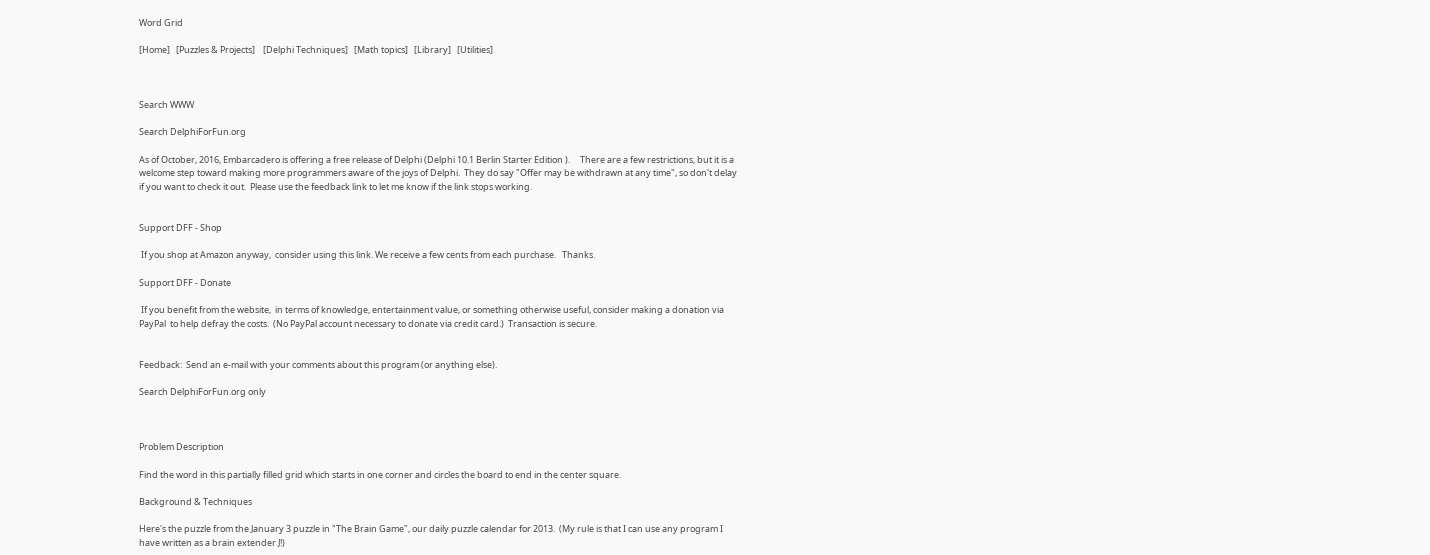Word Grid

[Home]   [Puzzles & Projects]    [Delphi Techniques]   [Math topics]   [Library]   [Utilities]



Search WWW

Search DelphiForFun.org

As of October, 2016, Embarcadero is offering a free release of Delphi (Delphi 10.1 Berlin Starter Edition ).     There are a few restrictions, but it is a welcome step toward making more programmers aware of the joys of Delphi.  They do say "Offer may be withdrawn at any time", so don't delay if you want to check it out.  Please use the feedback link to let me know if the link stops working.


Support DFF - Shop

 If you shop at Amazon anyway,  consider using this link. We receive a few cents from each purchase.   Thanks.

Support DFF - Donate

 If you benefit from the website,  in terms of knowledge, entertainment value, or something otherwise useful, consider making a donation via PayPal  to help defray the costs.  (No PayPal account necessary to donate via credit card.)  Transaction is secure.


Feedback:  Send an e-mail with your comments about this program (or anything else).

Search DelphiForFun.org only



Problem Description

Find the word in this partially filled grid which starts in one corner and circles the board to end in the center square.

Background & Techniques

Here's the puzzle from the January 3 puzzle in "The Brain Game", our daily puzzle calendar for 2013.  (My rule is that I can use any program I have written as a brain extender J!)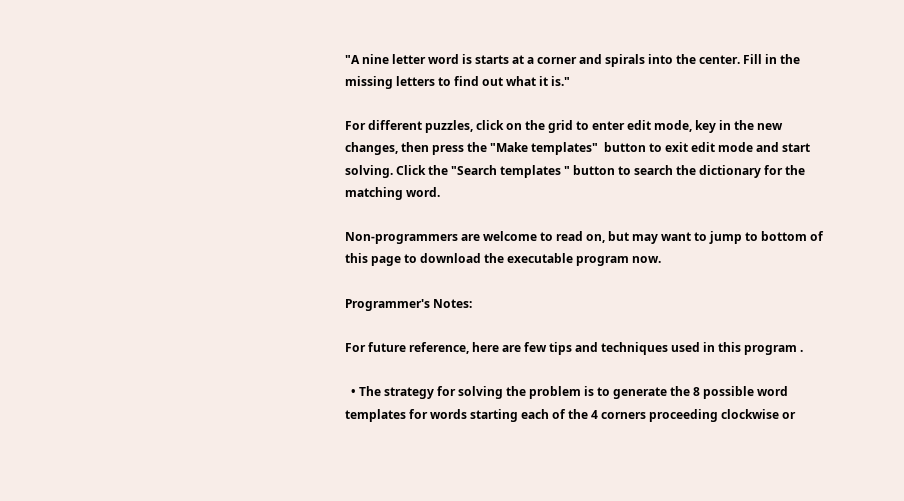"A nine letter word is starts at a corner and spirals into the center. Fill in the missing letters to find out what it is."

For different puzzles, click on the grid to enter edit mode, key in the new changes, then press the "Make templates"  button to exit edit mode and start solving. Click the "Search templates " button to search the dictionary for the matching word.

Non-programmers are welcome to read on, but may want to jump to bottom of this page to download the executable program now.

Programmer's Notes:

For future reference, here are few tips and techniques used in this program .

  • The strategy for solving the problem is to generate the 8 possible word templates for words starting each of the 4 corners proceeding clockwise or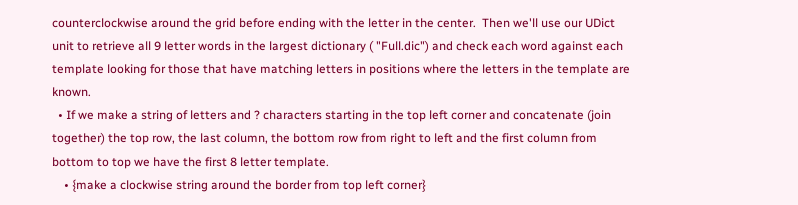counterclockwise around the grid before ending with the letter in the center.  Then we'll use our UDict unit to retrieve all 9 letter words in the largest dictionary ( "Full.dic") and check each word against each template looking for those that have matching letters in positions where the letters in the template are known.
  • If we make a string of letters and ? characters starting in the top left corner and concatenate (join together) the top row, the last column, the bottom row from right to left and the first column from bottom to top we have the first 8 letter template.
    • {make a clockwise string around the border from top left corner}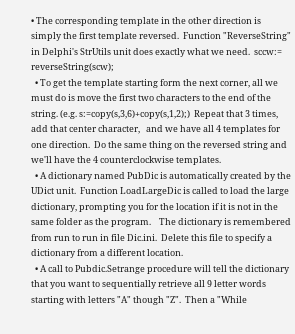• The corresponding template in the other direction is simply the first template reversed.  Function "ReverseString" in Delphi's StrUtils unit does exactly what we need.  sccw:= reverseString(scw);
  • To get the template starting form the next corner, all we must do is move the first two characters to the end of the string. (e.g. s:=copy(s,3,6)+copy(s,1,2);)  Repeat that 3 times, add that center character,   and we have all 4 templates for one direction.  Do the same thing on the reversed string and we'll have the 4 counterclockwise templates.
  • A dictionary named PubDic is automatically created by the UDict unit.  Function LoadLargeDic is called to load the large dictionary, prompting you for the location if it is not in the same folder as the program.    The dictionary is remembered from run to run in file Dic.ini.  Delete this file to specify a  dictionary from a different location.
  • A call to Pubdic.Setrange procedure will tell the dictionary that you want to sequentially retrieve all 9 letter words starting with letters "A" though "Z".  Then a "While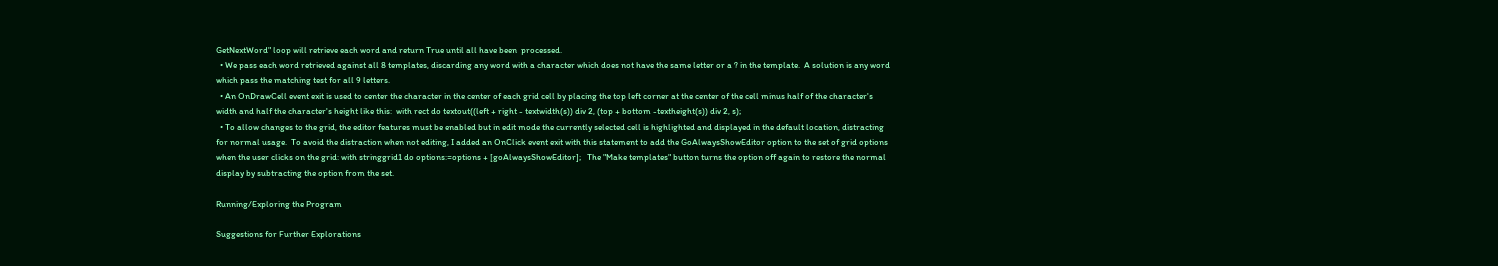GetNextWord" loop will retrieve each word and return True until all have been  processed.
  • We pass each word retrieved against all 8 templates, discarding any word with a character which does not have the same letter or a ? in the template.  A solution is any word which pass the matching test for all 9 letters.
  • An OnDrawCell event exit is used to center the character in the center of each grid cell by placing the top left corner at the center of the cell minus half of the character's width and half the character's height like this:  with rect do textout((left + right - textwidth(s)) div 2, (top + bottom -textheight(s)) div 2, s);
  • To allow changes to the grid, the editor features must be enabled but in edit mode the currently selected cell is highlighted and displayed in the default location, distracting for normal usage.  To avoid the distraction when not editing, I added an OnClick event exit with this statement to add the GoAlwaysShowEditor option to the set of grid options when the user clicks on the grid: with stringgrid1 do options:=options + [goAlwaysShowEditor];   The "Make templates" button turns the option off again to restore the normal display by subtracting the option from the set.

Running/Exploring the Program

Suggestions for Further Explorations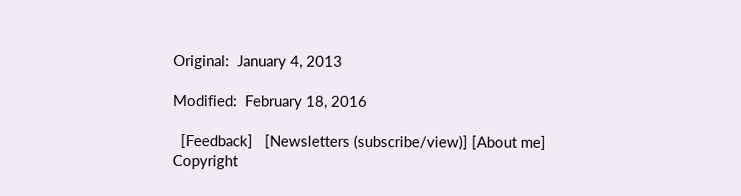Original:  January 4, 2013

Modified:  February 18, 2016

  [Feedback]   [Newsletters (subscribe/view)] [About me]
Copyright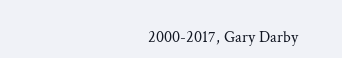2000-2017, Gary Darby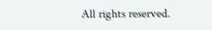All rights reserved.